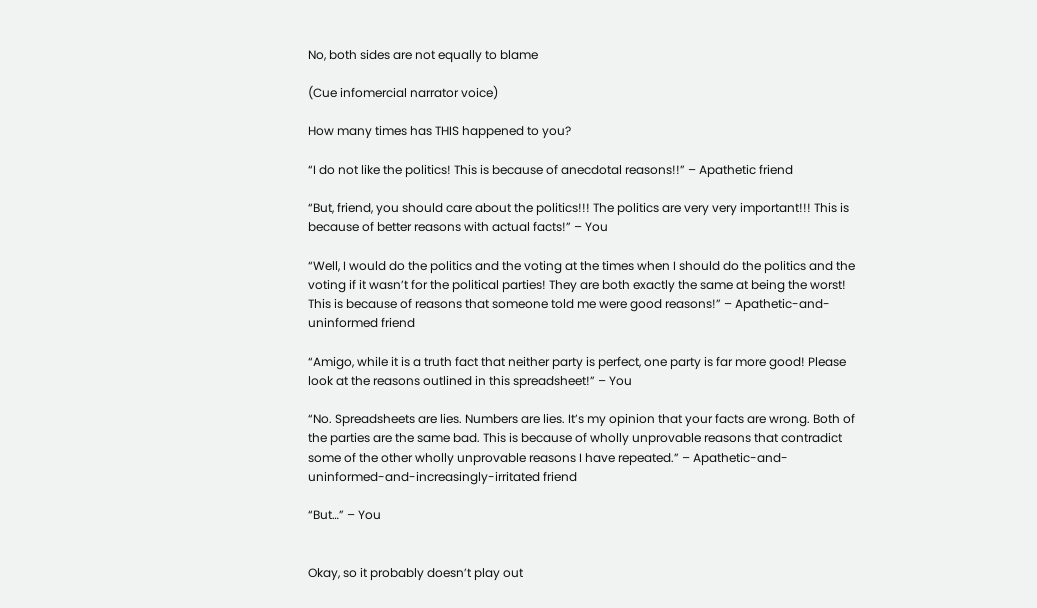No, both sides are not equally to blame

(Cue infomercial narrator voice)

How many times has THIS happened to you?

“I do not like the politics! This is because of anecdotal reasons!!” – Apathetic friend

“But, friend, you should care about the politics!!! The politics are very very important!!! This is because of better reasons with actual facts!” – You

“Well, I would do the politics and the voting at the times when I should do the politics and the voting if it wasn’t for the political parties! They are both exactly the same at being the worst! This is because of reasons that someone told me were good reasons!” – Apathetic-and-uninformed friend

“Amigo, while it is a truth fact that neither party is perfect, one party is far more good! Please look at the reasons outlined in this spreadsheet!” – You

“No. Spreadsheets are lies. Numbers are lies. It’s my opinion that your facts are wrong. Both of the parties are the same bad. This is because of wholly unprovable reasons that contradict some of the other wholly unprovable reasons I have repeated.” – Apathetic-and-uninformed-and-increasingly-irritated friend

“But…” – You


Okay, so it probably doesn’t play out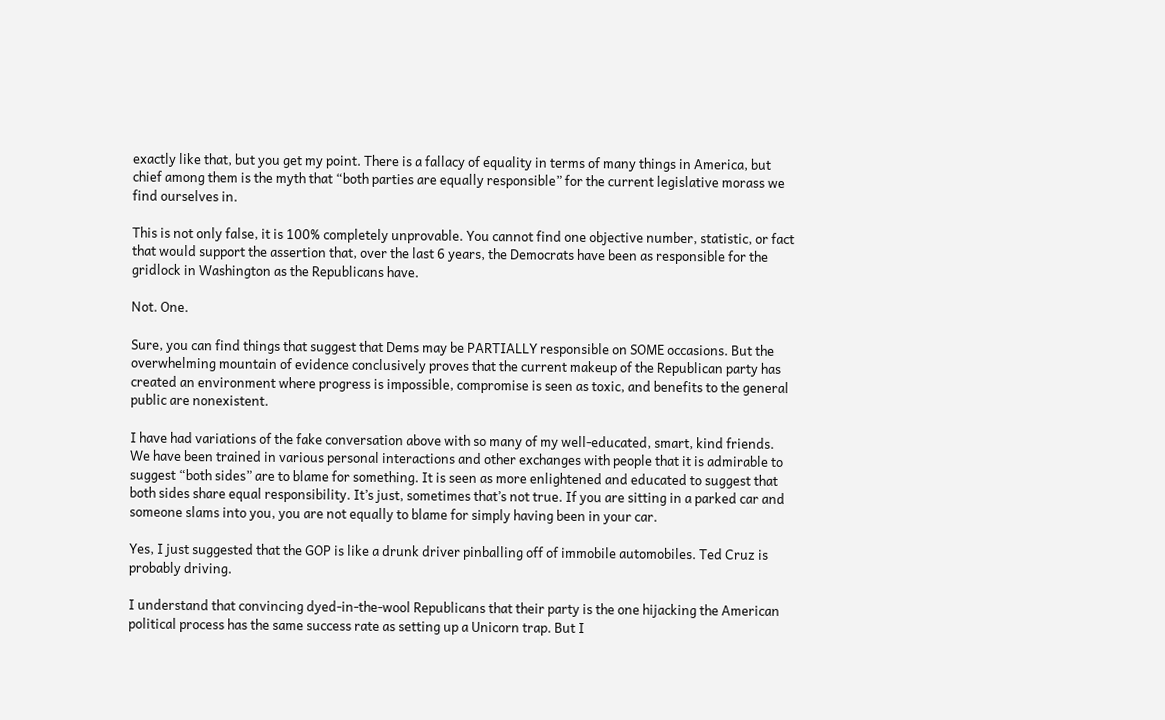exactly like that, but you get my point. There is a fallacy of equality in terms of many things in America, but chief among them is the myth that “both parties are equally responsible” for the current legislative morass we find ourselves in.

This is not only false, it is 100% completely unprovable. You cannot find one objective number, statistic, or fact that would support the assertion that, over the last 6 years, the Democrats have been as responsible for the gridlock in Washington as the Republicans have.

Not. One.

Sure, you can find things that suggest that Dems may be PARTIALLY responsible on SOME occasions. But the overwhelming mountain of evidence conclusively proves that the current makeup of the Republican party has created an environment where progress is impossible, compromise is seen as toxic, and benefits to the general public are nonexistent.

I have had variations of the fake conversation above with so many of my well-educated, smart, kind friends. We have been trained in various personal interactions and other exchanges with people that it is admirable to suggest “both sides” are to blame for something. It is seen as more enlightened and educated to suggest that both sides share equal responsibility. It’s just, sometimes that’s not true. If you are sitting in a parked car and someone slams into you, you are not equally to blame for simply having been in your car.

Yes, I just suggested that the GOP is like a drunk driver pinballing off of immobile automobiles. Ted Cruz is probably driving.

I understand that convincing dyed-in-the-wool Republicans that their party is the one hijacking the American political process has the same success rate as setting up a Unicorn trap. But I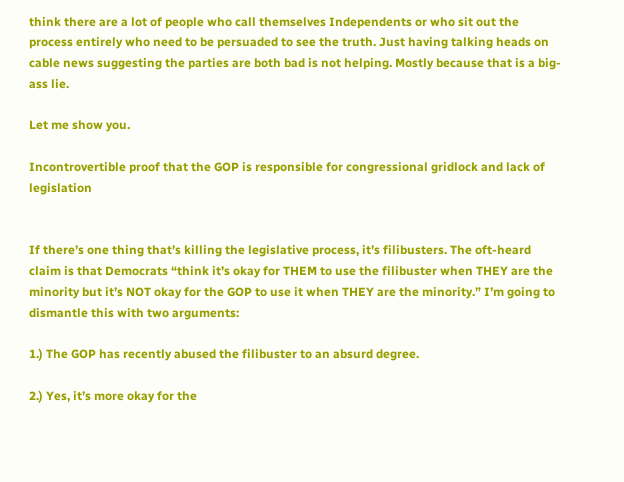think there are a lot of people who call themselves Independents or who sit out the process entirely who need to be persuaded to see the truth. Just having talking heads on cable news suggesting the parties are both bad is not helping. Mostly because that is a big-ass lie.

Let me show you.

Incontrovertible proof that the GOP is responsible for congressional gridlock and lack of legislation


If there’s one thing that’s killing the legislative process, it’s filibusters. The oft-heard claim is that Democrats “think it’s okay for THEM to use the filibuster when THEY are the minority but it’s NOT okay for the GOP to use it when THEY are the minority.” I’m going to dismantle this with two arguments:

1.) The GOP has recently abused the filibuster to an absurd degree.

2.) Yes, it’s more okay for the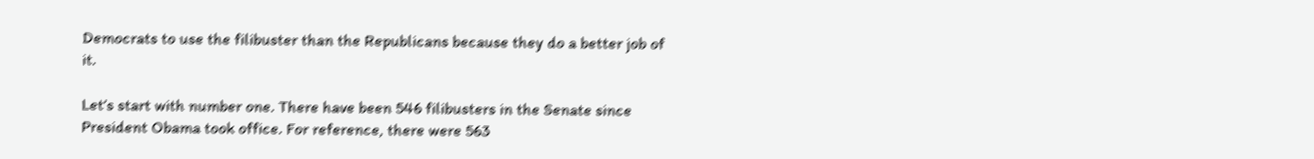Democrats to use the filibuster than the Republicans because they do a better job of it.

Let’s start with number one. There have been 546 filibusters in the Senate since President Obama took office. For reference, there were 563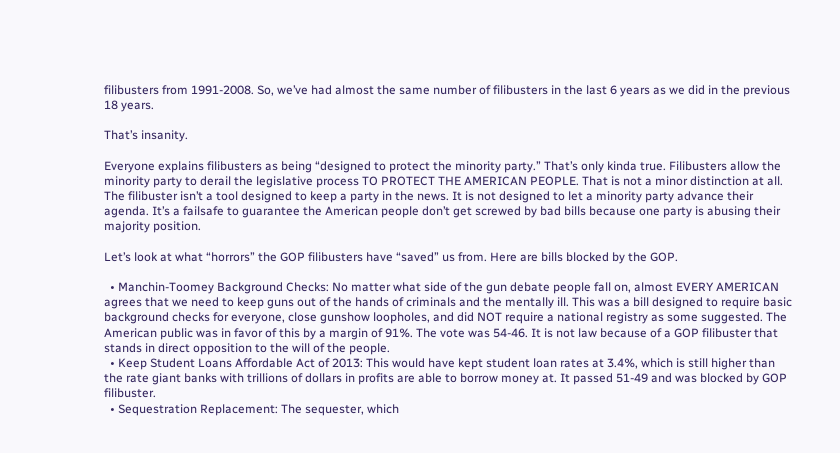filibusters from 1991-2008. So, we’ve had almost the same number of filibusters in the last 6 years as we did in the previous 18 years.

That’s insanity.

Everyone explains filibusters as being “designed to protect the minority party.” That’s only kinda true. Filibusters allow the minority party to derail the legislative process TO PROTECT THE AMERICAN PEOPLE. That is not a minor distinction at all. The filibuster isn’t a tool designed to keep a party in the news. It is not designed to let a minority party advance their agenda. It’s a failsafe to guarantee the American people don’t get screwed by bad bills because one party is abusing their majority position.

Let’s look at what “horrors” the GOP filibusters have “saved” us from. Here are bills blocked by the GOP.

  • Manchin-Toomey Background Checks: No matter what side of the gun debate people fall on, almost EVERY AMERICAN agrees that we need to keep guns out of the hands of criminals and the mentally ill. This was a bill designed to require basic background checks for everyone, close gunshow loopholes, and did NOT require a national registry as some suggested. The American public was in favor of this by a margin of 91%. The vote was 54-46. It is not law because of a GOP filibuster that stands in direct opposition to the will of the people.
  • Keep Student Loans Affordable Act of 2013: This would have kept student loan rates at 3.4%, which is still higher than the rate giant banks with trillions of dollars in profits are able to borrow money at. It passed 51-49 and was blocked by GOP filibuster.
  • Sequestration Replacement: The sequester, which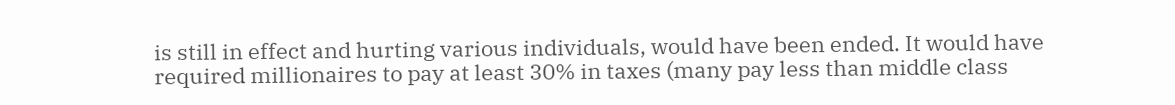is still in effect and hurting various individuals, would have been ended. It would have required millionaires to pay at least 30% in taxes (many pay less than middle class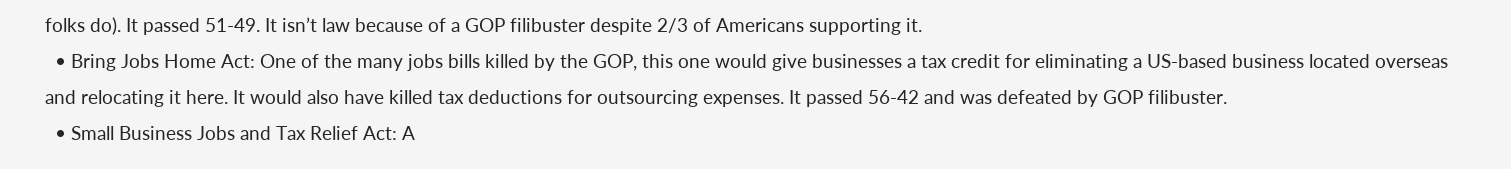folks do). It passed 51-49. It isn’t law because of a GOP filibuster despite 2/3 of Americans supporting it.
  • Bring Jobs Home Act: One of the many jobs bills killed by the GOP, this one would give businesses a tax credit for eliminating a US-based business located overseas and relocating it here. It would also have killed tax deductions for outsourcing expenses. It passed 56-42 and was defeated by GOP filibuster.
  • Small Business Jobs and Tax Relief Act: A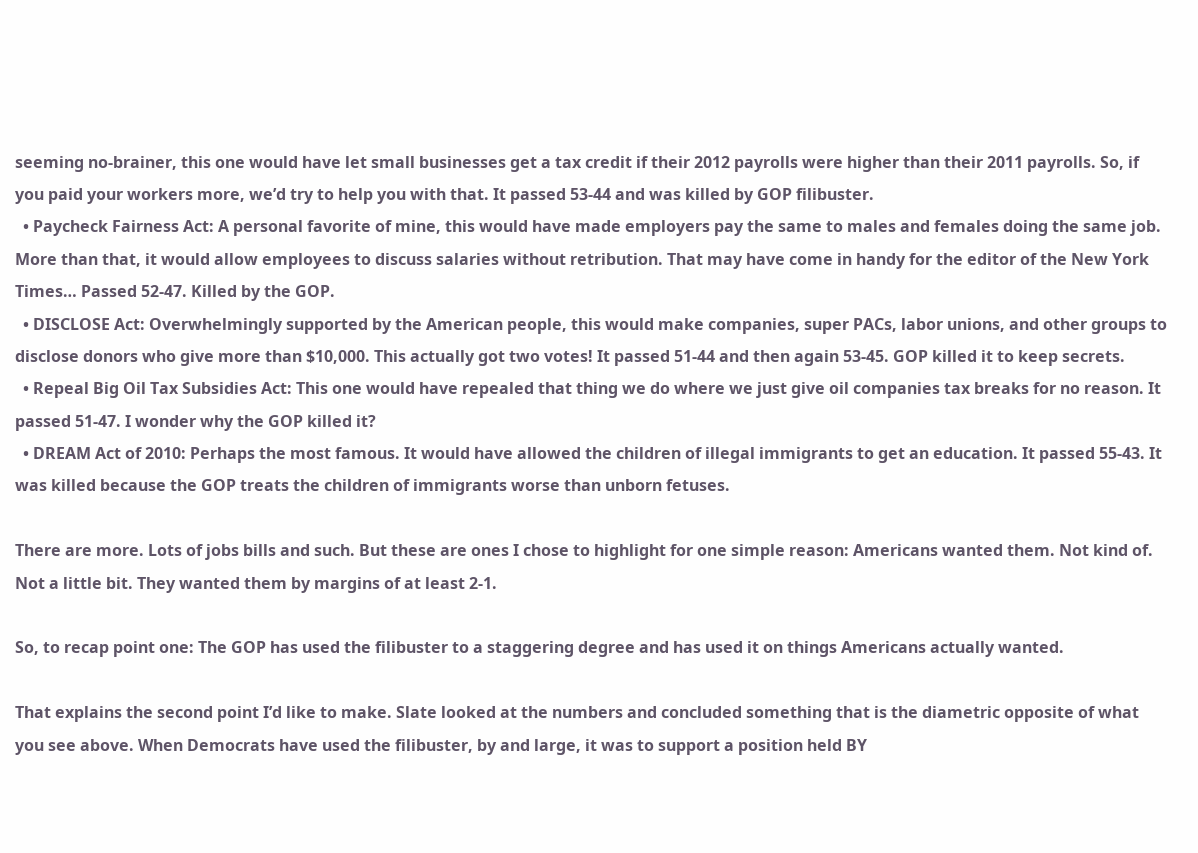seeming no-brainer, this one would have let small businesses get a tax credit if their 2012 payrolls were higher than their 2011 payrolls. So, if you paid your workers more, we’d try to help you with that. It passed 53-44 and was killed by GOP filibuster.
  • Paycheck Fairness Act: A personal favorite of mine, this would have made employers pay the same to males and females doing the same job. More than that, it would allow employees to discuss salaries without retribution. That may have come in handy for the editor of the New York Times… Passed 52-47. Killed by the GOP.
  • DISCLOSE Act: Overwhelmingly supported by the American people, this would make companies, super PACs, labor unions, and other groups to disclose donors who give more than $10,000. This actually got two votes! It passed 51-44 and then again 53-45. GOP killed it to keep secrets.
  • Repeal Big Oil Tax Subsidies Act: This one would have repealed that thing we do where we just give oil companies tax breaks for no reason. It passed 51-47. I wonder why the GOP killed it?
  • DREAM Act of 2010: Perhaps the most famous. It would have allowed the children of illegal immigrants to get an education. It passed 55-43. It was killed because the GOP treats the children of immigrants worse than unborn fetuses.

There are more. Lots of jobs bills and such. But these are ones I chose to highlight for one simple reason: Americans wanted them. Not kind of. Not a little bit. They wanted them by margins of at least 2-1.

So, to recap point one: The GOP has used the filibuster to a staggering degree and has used it on things Americans actually wanted.

That explains the second point I’d like to make. Slate looked at the numbers and concluded something that is the diametric opposite of what you see above. When Democrats have used the filibuster, by and large, it was to support a position held BY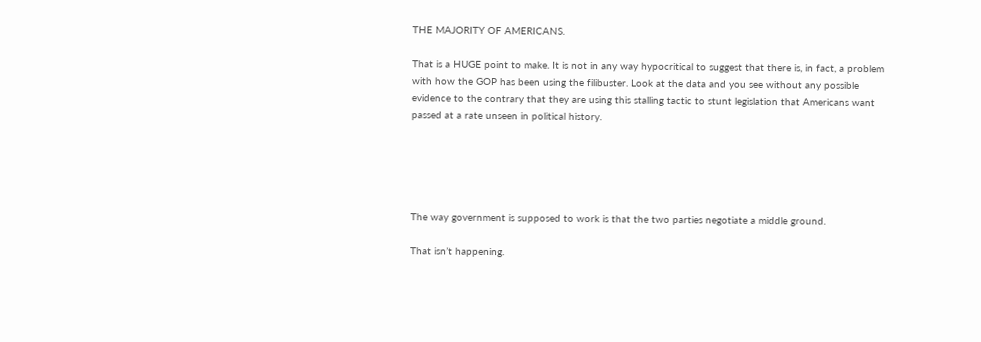THE MAJORITY OF AMERICANS.

That is a HUGE point to make. It is not in any way hypocritical to suggest that there is, in fact, a problem with how the GOP has been using the filibuster. Look at the data and you see without any possible evidence to the contrary that they are using this stalling tactic to stunt legislation that Americans want passed at a rate unseen in political history.





The way government is supposed to work is that the two parties negotiate a middle ground.

That isn’t happening.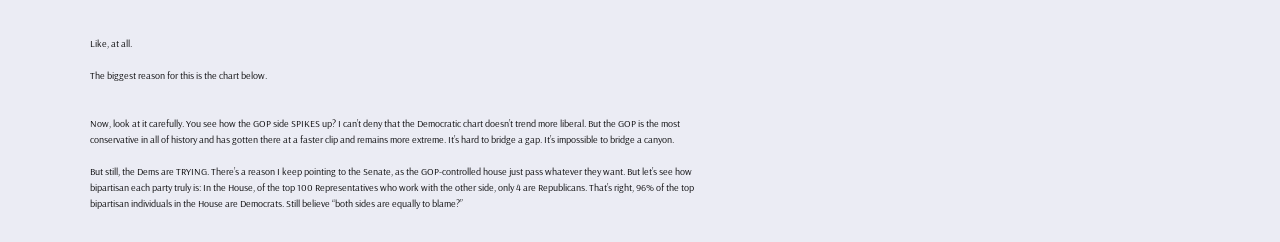Like, at all.

The biggest reason for this is the chart below.


Now, look at it carefully. You see how the GOP side SPIKES up? I can’t deny that the Democratic chart doesn’t trend more liberal. But the GOP is the most conservative in all of history and has gotten there at a faster clip and remains more extreme. It’s hard to bridge a gap. It’s impossible to bridge a canyon.

But still, the Dems are TRYING. There’s a reason I keep pointing to the Senate, as the GOP-controlled house just pass whatever they want. But let’s see how bipartisan each party truly is: In the House, of the top 100 Representatives who work with the other side, only 4 are Republicans. That’s right, 96% of the top bipartisan individuals in the House are Democrats. Still believe “both sides are equally to blame?”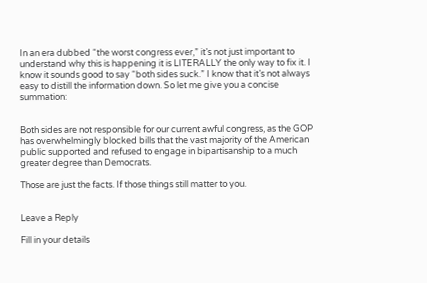In an era dubbed “the worst congress ever,” it’s not just important to understand why this is happening it is LITERALLY the only way to fix it. I know it sounds good to say “both sides suck.” I know that it’s not always easy to distill the information down. So let me give you a concise summation:


Both sides are not responsible for our current awful congress, as the GOP has overwhelmingly blocked bills that the vast majority of the American public supported and refused to engage in bipartisanship to a much greater degree than Democrats.

Those are just the facts. If those things still matter to you.


Leave a Reply

Fill in your details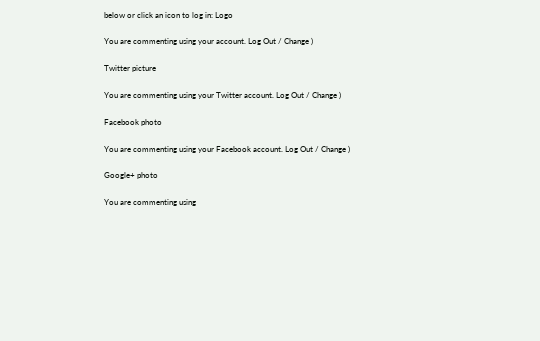below or click an icon to log in: Logo

You are commenting using your account. Log Out / Change )

Twitter picture

You are commenting using your Twitter account. Log Out / Change )

Facebook photo

You are commenting using your Facebook account. Log Out / Change )

Google+ photo

You are commenting using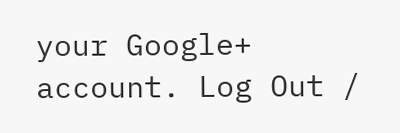your Google+ account. Log Out /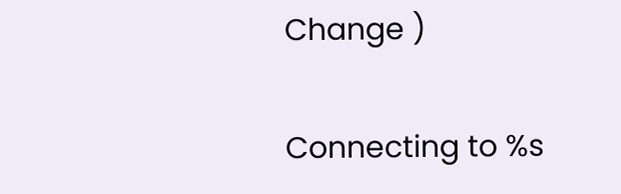Change )

Connecting to %s